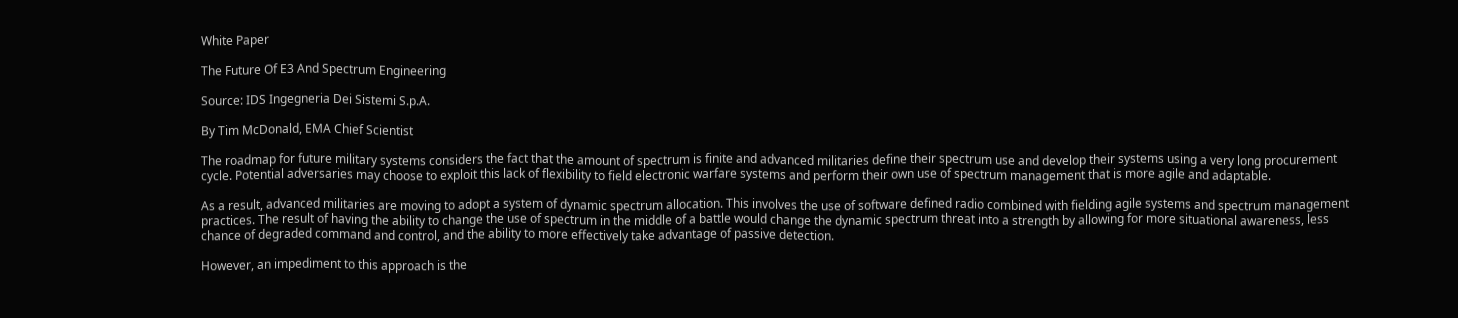White Paper

The Future Of E3 And Spectrum Engineering

Source: IDS Ingegneria Dei Sistemi S.p.A.

By Tim McDonald, EMA Chief Scientist

The roadmap for future military systems considers the fact that the amount of spectrum is finite and advanced militaries define their spectrum use and develop their systems using a very long procurement cycle. Potential adversaries may choose to exploit this lack of flexibility to field electronic warfare systems and perform their own use of spectrum management that is more agile and adaptable.

As a result, advanced militaries are moving to adopt a system of dynamic spectrum allocation. This involves the use of software defined radio combined with fielding agile systems and spectrum management practices. The result of having the ability to change the use of spectrum in the middle of a battle would change the dynamic spectrum threat into a strength by allowing for more situational awareness, less chance of degraded command and control, and the ability to more effectively take advantage of passive detection.

However, an impediment to this approach is the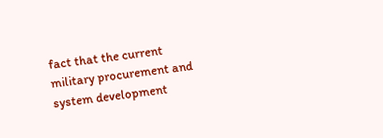fact that the current military procurement and system development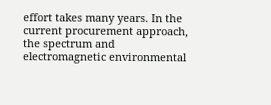effort takes many years. In the current procurement approach, the spectrum and electromagnetic environmental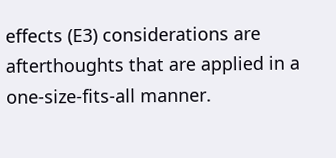effects (E3) considerations are afterthoughts that are applied in a one-size-fits-all manner.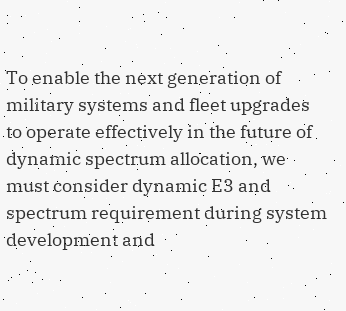To enable the next generation of military systems and fleet upgrades to operate effectively in the future of dynamic spectrum allocation, we must consider dynamic E3 and spectrum requirement during system development and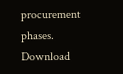procurement phases. Download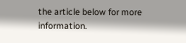the article below for more information.